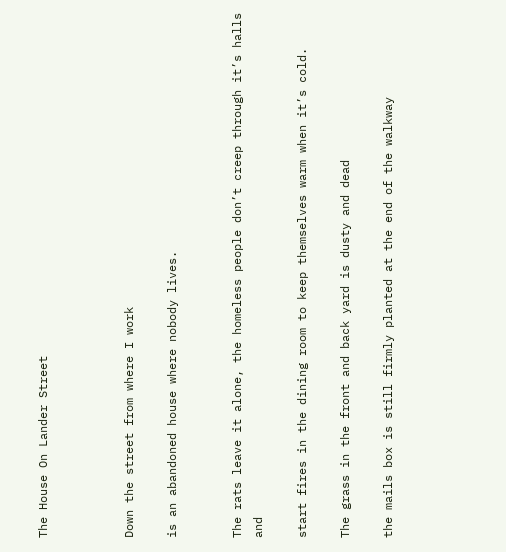The House On Lander Street



Down the street from where I work

is an abandoned house where nobody lives.


The rats leave it alone, the homeless people don’t creep through it’s halls and

start fires in the dining room to keep themselves warm when it’s cold.

The grass in the front and back yard is dusty and dead

the mails box is still firmly planted at the end of the walkway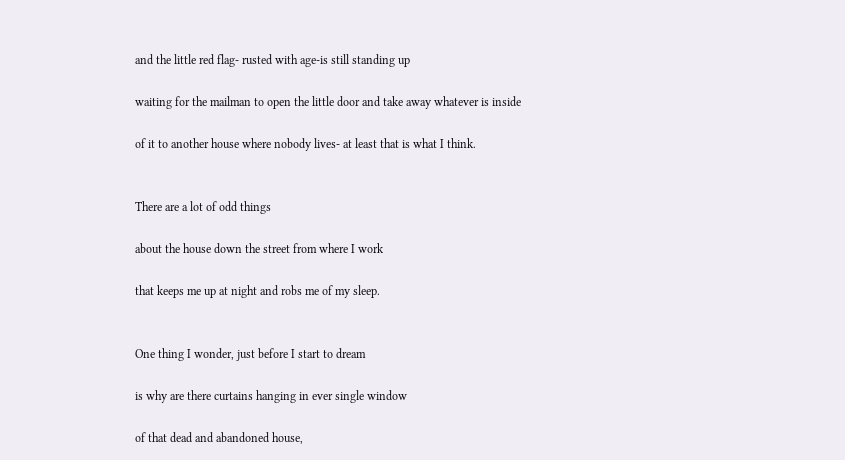and the little red flag- rusted with age-is still standing up

waiting for the mailman to open the little door and take away whatever is inside

of it to another house where nobody lives- at least that is what I think.


There are a lot of odd things

about the house down the street from where I work

that keeps me up at night and robs me of my sleep.


One thing I wonder, just before I start to dream

is why are there curtains hanging in ever single window

of that dead and abandoned house,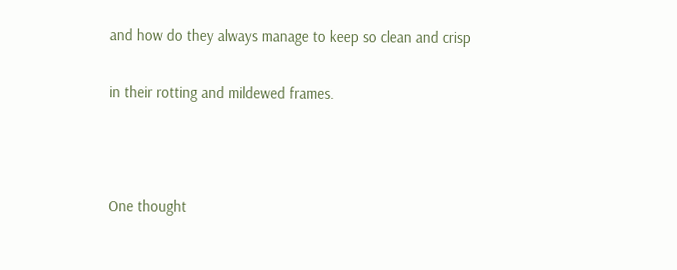and how do they always manage to keep so clean and crisp

in their rotting and mildewed frames.



One thought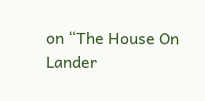on “The House On Lander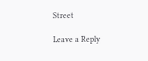Street

Leave a Reply